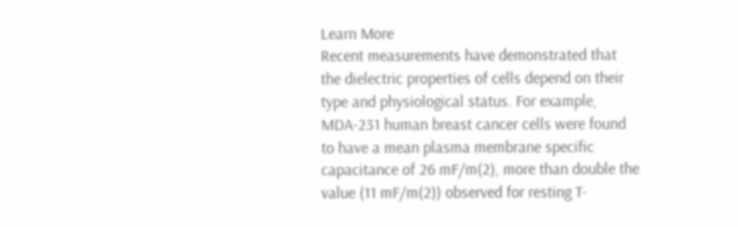Learn More
Recent measurements have demonstrated that the dielectric properties of cells depend on their type and physiological status. For example, MDA-231 human breast cancer cells were found to have a mean plasma membrane specific capacitance of 26 mF/m(2), more than double the value (11 mF/m(2)) observed for resting T-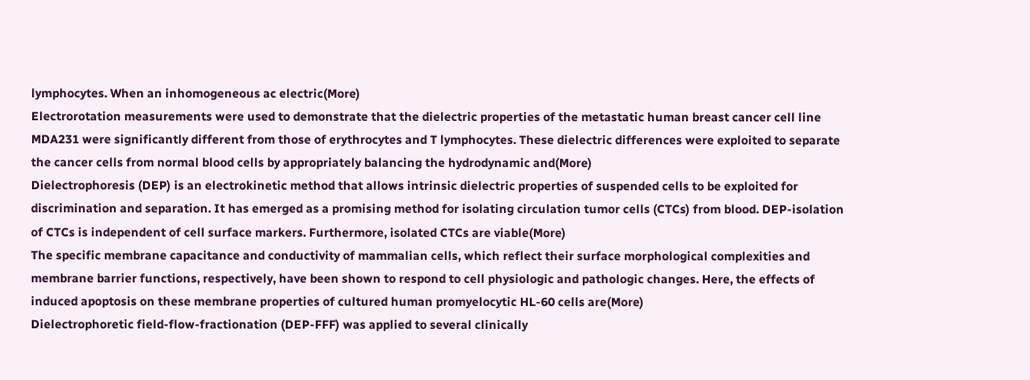lymphocytes. When an inhomogeneous ac electric(More)
Electrorotation measurements were used to demonstrate that the dielectric properties of the metastatic human breast cancer cell line MDA231 were significantly different from those of erythrocytes and T lymphocytes. These dielectric differences were exploited to separate the cancer cells from normal blood cells by appropriately balancing the hydrodynamic and(More)
Dielectrophoresis (DEP) is an electrokinetic method that allows intrinsic dielectric properties of suspended cells to be exploited for discrimination and separation. It has emerged as a promising method for isolating circulation tumor cells (CTCs) from blood. DEP-isolation of CTCs is independent of cell surface markers. Furthermore, isolated CTCs are viable(More)
The specific membrane capacitance and conductivity of mammalian cells, which reflect their surface morphological complexities and membrane barrier functions, respectively, have been shown to respond to cell physiologic and pathologic changes. Here, the effects of induced apoptosis on these membrane properties of cultured human promyelocytic HL-60 cells are(More)
Dielectrophoretic field-flow-fractionation (DEP-FFF) was applied to several clinically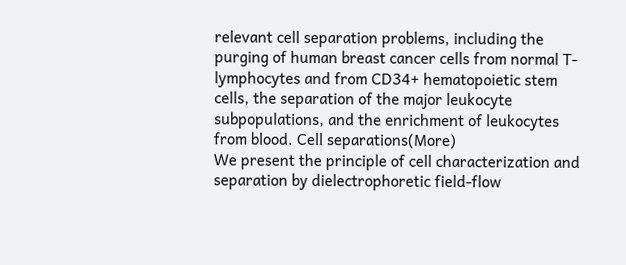relevant cell separation problems, including the purging of human breast cancer cells from normal T-lymphocytes and from CD34+ hematopoietic stem cells, the separation of the major leukocyte subpopulations, and the enrichment of leukocytes from blood. Cell separations(More)
We present the principle of cell characterization and separation by dielectrophoretic field-flow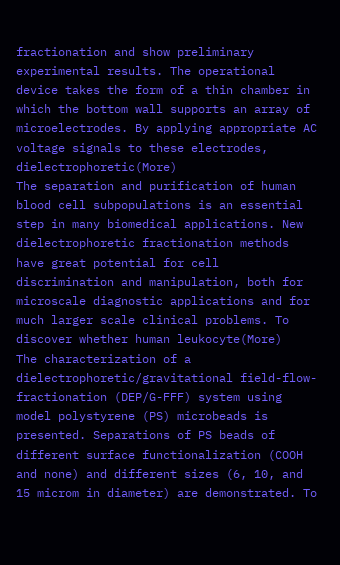fractionation and show preliminary experimental results. The operational device takes the form of a thin chamber in which the bottom wall supports an array of microelectrodes. By applying appropriate AC voltage signals to these electrodes, dielectrophoretic(More)
The separation and purification of human blood cell subpopulations is an essential step in many biomedical applications. New dielectrophoretic fractionation methods have great potential for cell discrimination and manipulation, both for microscale diagnostic applications and for much larger scale clinical problems. To discover whether human leukocyte(More)
The characterization of a dielectrophoretic/gravitational field-flow-fractionation (DEP/G-FFF) system using model polystyrene (PS) microbeads is presented. Separations of PS beads of different surface functionalization (COOH and none) and different sizes (6, 10, and 15 microm in diameter) are demonstrated. To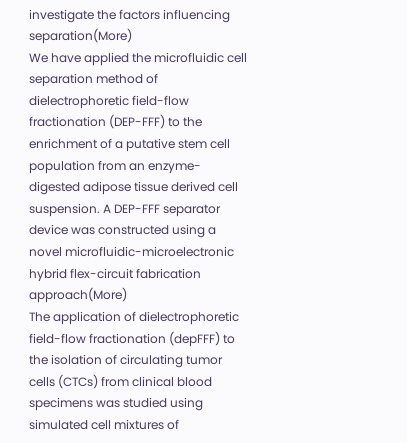investigate the factors influencing separation(More)
We have applied the microfluidic cell separation method of dielectrophoretic field-flow fractionation (DEP-FFF) to the enrichment of a putative stem cell population from an enzyme-digested adipose tissue derived cell suspension. A DEP-FFF separator device was constructed using a novel microfluidic-microelectronic hybrid flex-circuit fabrication approach(More)
The application of dielectrophoretic field-flow fractionation (depFFF) to the isolation of circulating tumor cells (CTCs) from clinical blood specimens was studied using simulated cell mixtures of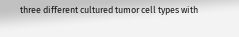three different cultured tumor cell types with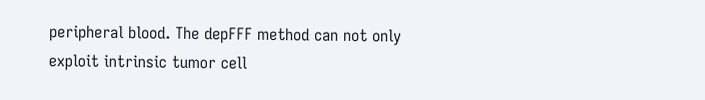peripheral blood. The depFFF method can not only exploit intrinsic tumor cell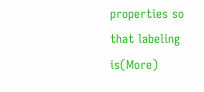properties so that labeling is(More)